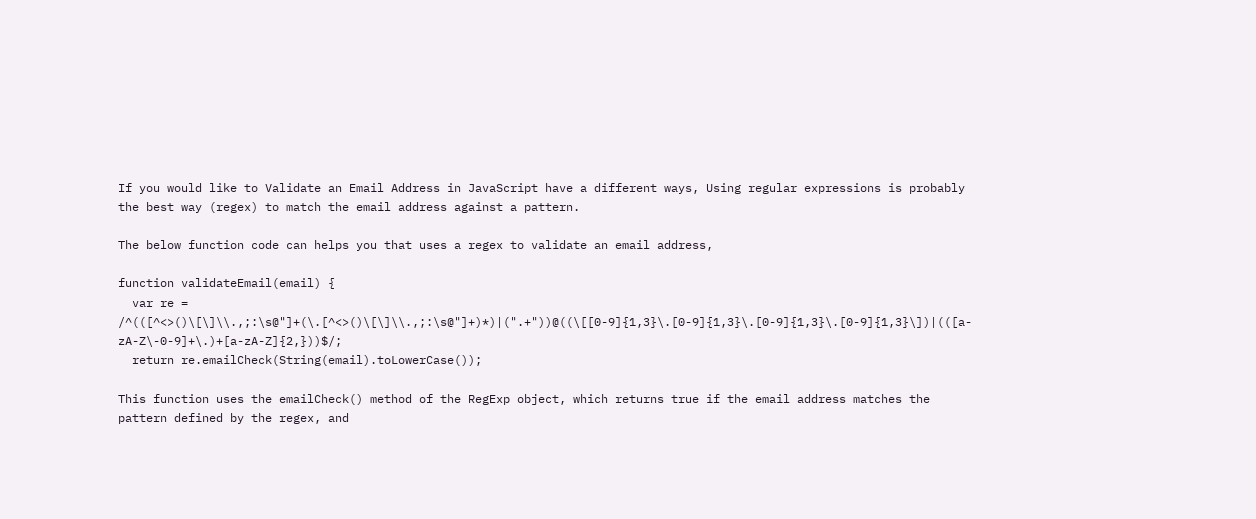If you would like to Validate an Email Address in JavaScript have a different ways, Using regular expressions is probably the best way (regex) to match the email address against a pattern.

The below function code can helps you that uses a regex to validate an email address,

function validateEmail(email) {
  var re = /^(([^<>()\[\]\\.,;:\s@"]+(\.[^<>()\[\]\\.,;:\s@"]+)*)|(".+"))@((\[[0-9]{1,3}\.[0-9]{1,3}\.[0-9]{1,3}\.[0-9]{1,3}\])|(([a-zA-Z\-0-9]+\.)+[a-zA-Z]{2,}))$/;
  return re.emailCheck(String(email).toLowerCase());

This function uses the emailCheck() method of the RegExp object, which returns true if the email address matches the pattern defined by the regex, and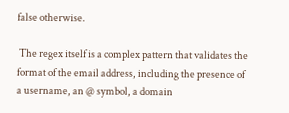false otherwise.

 The regex itself is a complex pattern that validates the format of the email address, including the presence of a username, an @ symbol, a domain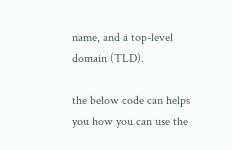name, and a top-level domain (TLD).

the below code can helps you how you can use the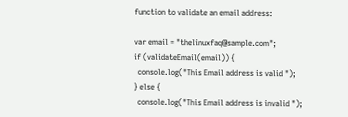function to validate an email address:

var email = "thelinuxfaq@sample.com";
if (validateEmail(email)) {
  console.log("This Email address is valid ");
} else {
  console.log("This Email address is invalid ");